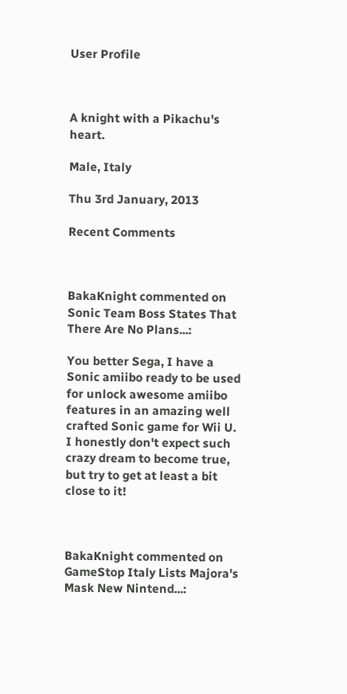User Profile



A knight with a Pikachu's heart.

Male, Italy

Thu 3rd January, 2013

Recent Comments



BakaKnight commented on Sonic Team Boss States That There Are No Plans...:

You better Sega, I have a Sonic amiibo ready to be used for unlock awesome amiibo features in an amazing well crafted Sonic game for Wii U. I honestly don't expect such crazy dream to become true, but try to get at least a bit close to it!



BakaKnight commented on GameStop Italy Lists Majora's Mask New Nintend...: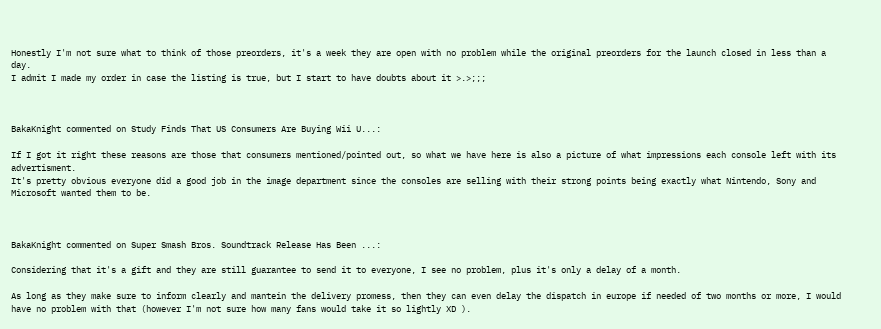Honestly I'm not sure what to think of those preorders, it's a week they are open with no problem while the original preorders for the launch closed in less than a day.
I admit I made my order in case the listing is true, but I start to have doubts about it >.>;;;



BakaKnight commented on Study Finds That US Consumers Are Buying Wii U...:

If I got it right these reasons are those that consumers mentioned/pointed out, so what we have here is also a picture of what impressions each console left with its advertisment.
It's pretty obvious everyone did a good job in the image department since the consoles are selling with their strong points being exactly what Nintendo, Sony and Microsoft wanted them to be.



BakaKnight commented on Super Smash Bros. Soundtrack Release Has Been ...:

Considering that it's a gift and they are still guarantee to send it to everyone, I see no problem, plus it's only a delay of a month.

As long as they make sure to inform clearly and mantein the delivery promess, then they can even delay the dispatch in europe if needed of two months or more, I would have no problem with that (however I'm not sure how many fans would take it so lightly XD ).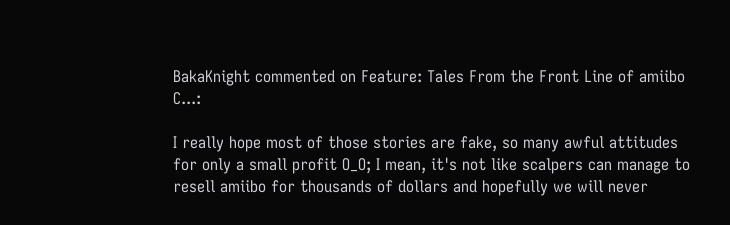BakaKnight commented on Feature: Tales From the Front Line of amiibo C...:

I really hope most of those stories are fake, so many awful attitudes for only a small profit O_O; I mean, it's not like scalpers can manage to resell amiibo for thousands of dollars and hopefully we will never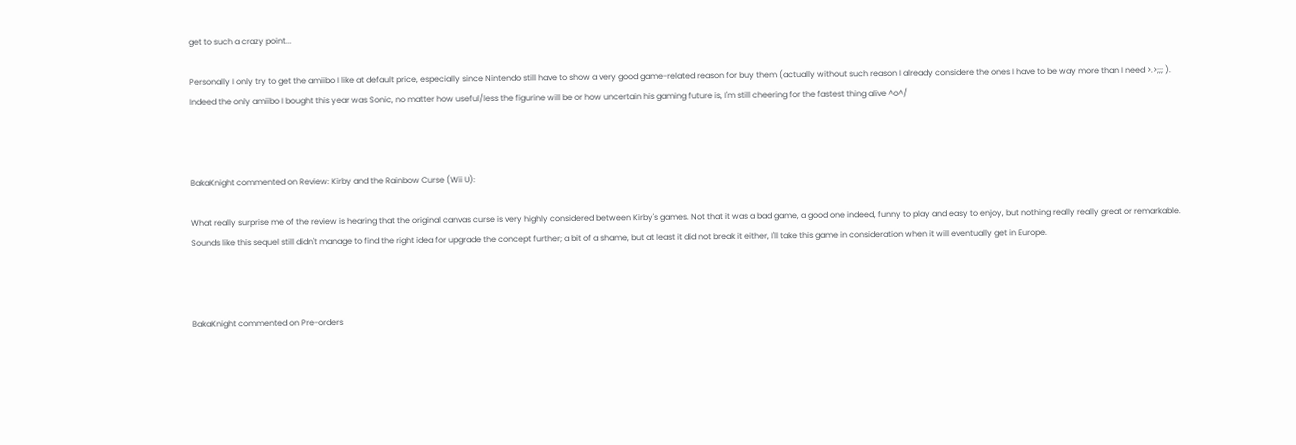get to such a crazy point...

Personally I only try to get the amiibo I like at default price, especially since Nintendo still have to show a very good game-related reason for buy them (actually without such reason I already considere the ones I have to be way more than I need >.>;;; ).
Indeed the only amiibo I bought this year was Sonic, no matter how useful/less the figurine will be or how uncertain his gaming future is, I'm still cheering for the fastest thing alive ^o^/



BakaKnight commented on Review: Kirby and the Rainbow Curse (Wii U):

What really surprise me of the review is hearing that the original canvas curse is very highly considered between Kirby's games. Not that it was a bad game, a good one indeed, funny to play and easy to enjoy, but nothing really really great or remarkable.
Sounds like this sequel still didn't manage to find the right idea for upgrade the concept further; a bit of a shame, but at least it did not break it either, I'll take this game in consideration when it will eventually get in Europe.



BakaKnight commented on Pre-orders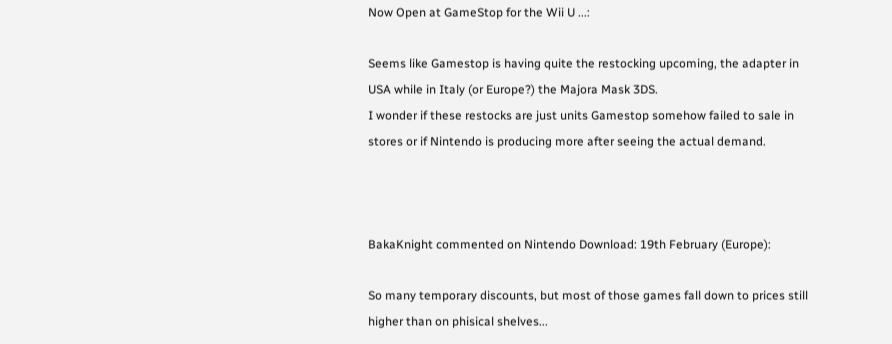Now Open at GameStop for the Wii U ...:

Seems like Gamestop is having quite the restocking upcoming, the adapter in USA while in Italy (or Europe?) the Majora Mask 3DS.
I wonder if these restocks are just units Gamestop somehow failed to sale in stores or if Nintendo is producing more after seeing the actual demand.



BakaKnight commented on Nintendo Download: 19th February (Europe):

So many temporary discounts, but most of those games fall down to prices still higher than on phisical shelves...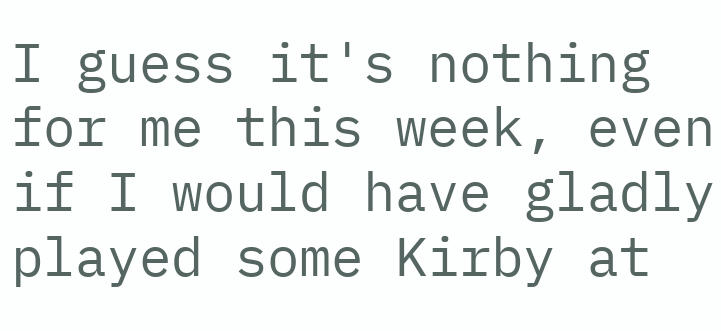I guess it's nothing for me this week, even if I would have gladly played some Kirby at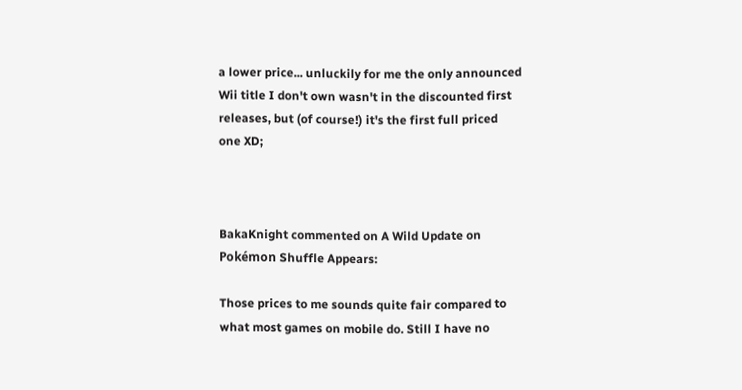a lower price... unluckily for me the only announced Wii title I don't own wasn't in the discounted first releases, but (of course!) it's the first full priced one XD;



BakaKnight commented on A Wild Update on Pokémon Shuffle Appears:

Those prices to me sounds quite fair compared to what most games on mobile do. Still I have no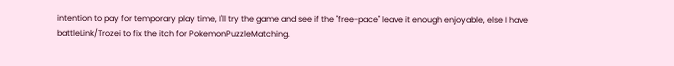intention to pay for temporary play time, I'll try the game and see if the "free-pace" leave it enough enjoyable, else I have battleLink/Trozei to fix the itch for PokemonPuzzleMatching.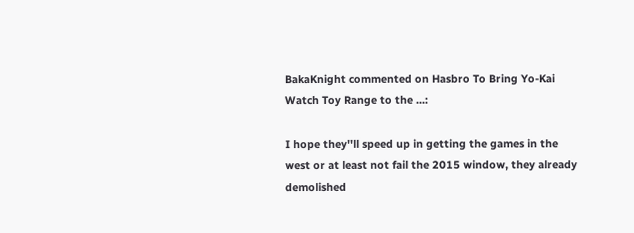BakaKnight commented on Hasbro To Bring Yo-Kai Watch Toy Range to the ...:

I hope they''ll speed up in getting the games in the west or at least not fail the 2015 window, they already demolished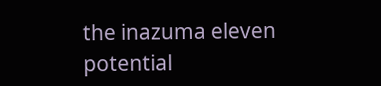the inazuma eleven potential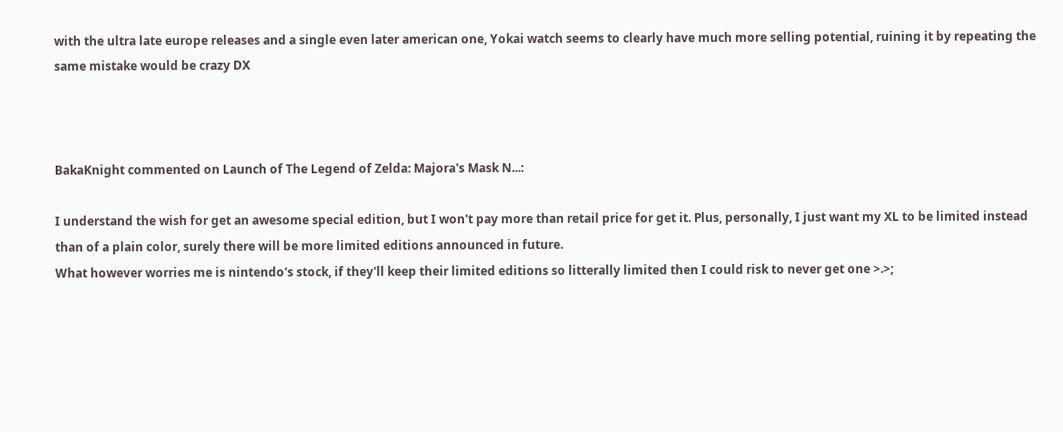with the ultra late europe releases and a single even later american one, Yokai watch seems to clearly have much more selling potential, ruining it by repeating the same mistake would be crazy DX



BakaKnight commented on Launch of The Legend of Zelda: Majora's Mask N...:

I understand the wish for get an awesome special edition, but I won't pay more than retail price for get it. Plus, personally, I just want my XL to be limited instead than of a plain color, surely there will be more limited editions announced in future.
What however worries me is nintendo's stock, if they'll keep their limited editions so litterally limited then I could risk to never get one >.>;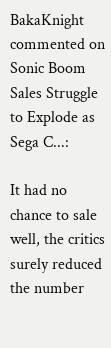BakaKnight commented on Sonic Boom Sales Struggle to Explode as Sega C...:

It had no chance to sale well, the critics surely reduced the number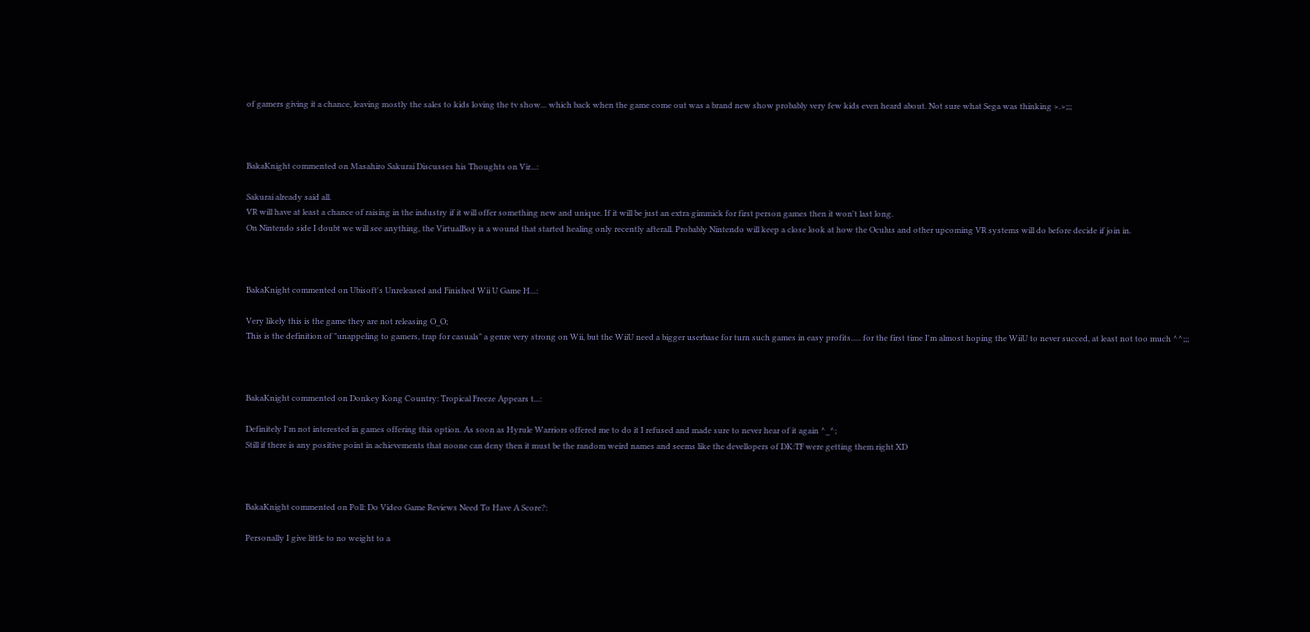of gamers giving it a chance, leaving mostly the sales to kids loving the tv show... which back when the game come out was a brand new show probably very few kids even heard about. Not sure what Sega was thinking >.>;;;



BakaKnight commented on Masahiro Sakurai Discusses his Thoughts on Vir...:

Sakurai already said all.
VR will have at least a chance of raising in the industry if it will offer something new and unique. If it will be just an extra gimmick for first person games then it won't last long.
On Nintendo side I doubt we will see anything, the VirtualBoy is a wound that started healing only recently afterall. Probably Nintendo will keep a close look at how the Oculus and other upcoming VR systems will do before decide if join in.



BakaKnight commented on Ubisoft's Unreleased and Finished Wii U Game H...:

Very likely this is the game they are not releasing O_O;
This is the definition of "unappeling to gamers, trap for casuals" a genre very strong on Wii, but the WiiU need a bigger userbase for turn such games in easy profits..... for the first time I'm almost hoping the WiiU to never succed, at least not too much ^^;;;



BakaKnight commented on Donkey Kong Country: Tropical Freeze Appears t...:

Definitely I'm not interested in games offering this option. As soon as Hyrule Warriors offered me to do it I refused and made sure to never hear of it again ^_^;
Still if there is any positive point in achievements that noone can deny then it must be the random weird names and seems like the devellopers of DK:TF were getting them right XD



BakaKnight commented on Poll: Do Video Game Reviews Need To Have A Score?:

Personally I give little to no weight to a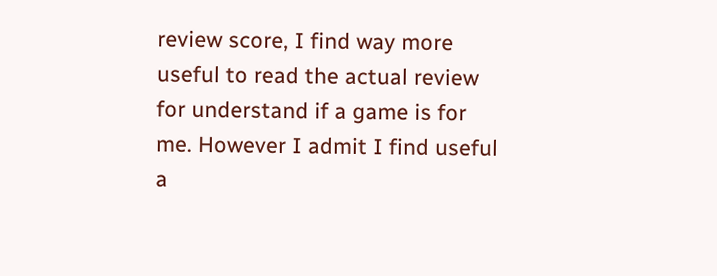review score, I find way more useful to read the actual review for understand if a game is for me. However I admit I find useful a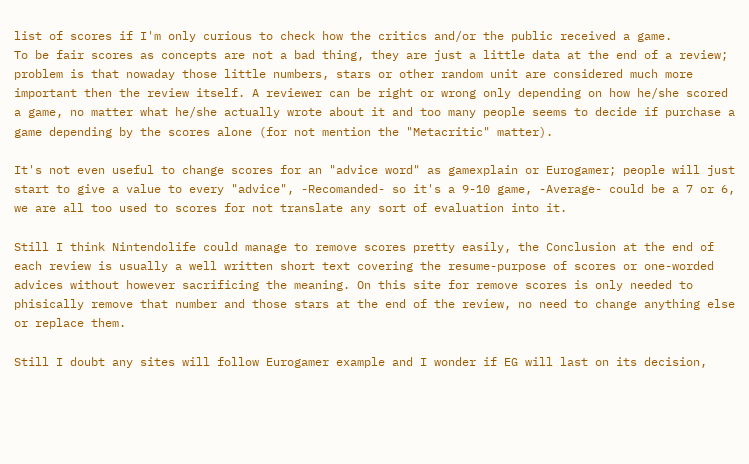list of scores if I'm only curious to check how the critics and/or the public received a game.
To be fair scores as concepts are not a bad thing, they are just a little data at the end of a review; problem is that nowaday those little numbers, stars or other random unit are considered much more important then the review itself. A reviewer can be right or wrong only depending on how he/she scored a game, no matter what he/she actually wrote about it and too many people seems to decide if purchase a game depending by the scores alone (for not mention the "Metacritic" matter).

It's not even useful to change scores for an "advice word" as gamexplain or Eurogamer; people will just start to give a value to every "advice", -Recomanded- so it's a 9-10 game, -Average- could be a 7 or 6, we are all too used to scores for not translate any sort of evaluation into it.

Still I think Nintendolife could manage to remove scores pretty easily, the Conclusion at the end of each review is usually a well written short text covering the resume-purpose of scores or one-worded advices without however sacrificing the meaning. On this site for remove scores is only needed to phisically remove that number and those stars at the end of the review, no need to change anything else or replace them.

Still I doubt any sites will follow Eurogamer example and I wonder if EG will last on its decision,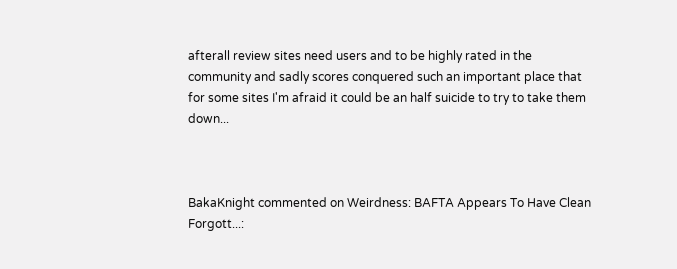afterall review sites need users and to be highly rated in the community and sadly scores conquered such an important place that for some sites I'm afraid it could be an half suicide to try to take them down...



BakaKnight commented on Weirdness: BAFTA Appears To Have Clean Forgott...: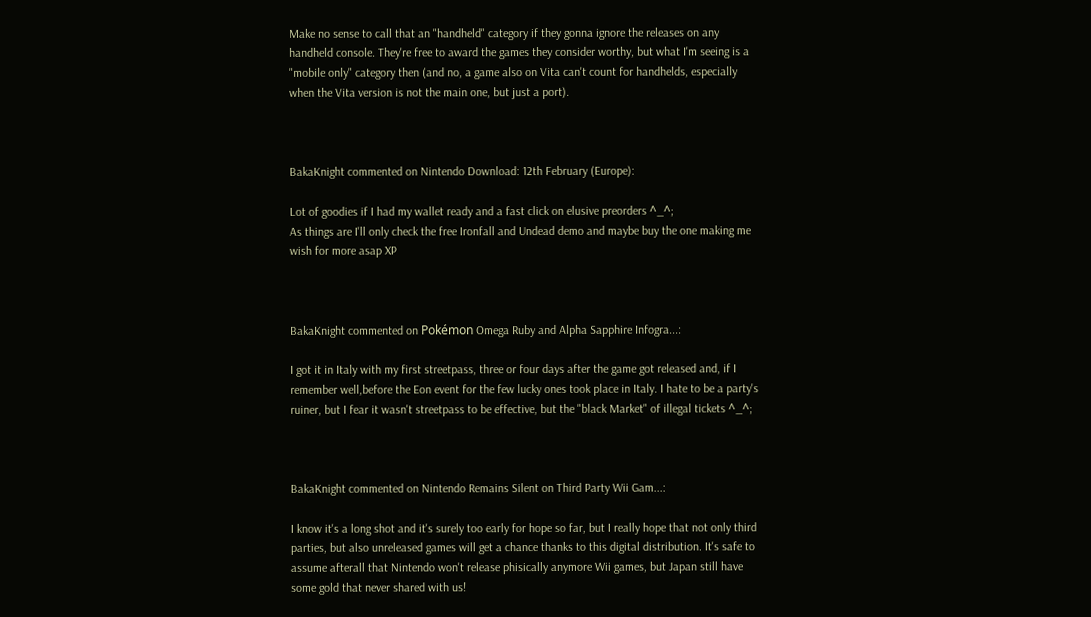Make no sense to call that an "handheld" category if they gonna ignore the releases on any handheld console. They're free to award the games they consider worthy, but what I'm seeing is a "mobile only" category then (and no, a game also on Vita can't count for handhelds, especially when the Vita version is not the main one, but just a port).



BakaKnight commented on Nintendo Download: 12th February (Europe):

Lot of goodies if I had my wallet ready and a fast click on elusive preorders ^_^;
As things are I'll only check the free Ironfall and Undead demo and maybe buy the one making me wish for more asap XP



BakaKnight commented on Pokémon Omega Ruby and Alpha Sapphire Infogra...:

I got it in Italy with my first streetpass, three or four days after the game got released and, if I remember well,before the Eon event for the few lucky ones took place in Italy. I hate to be a party's ruiner, but I fear it wasn't streetpass to be effective, but the "black Market" of illegal tickets ^_^;



BakaKnight commented on Nintendo Remains Silent on Third Party Wii Gam...:

I know it's a long shot and it's surely too early for hope so far, but I really hope that not only third parties, but also unreleased games will get a chance thanks to this digital distribution. It's safe to assume afterall that Nintendo won't release phisically anymore Wii games, but Japan still have some gold that never shared with us!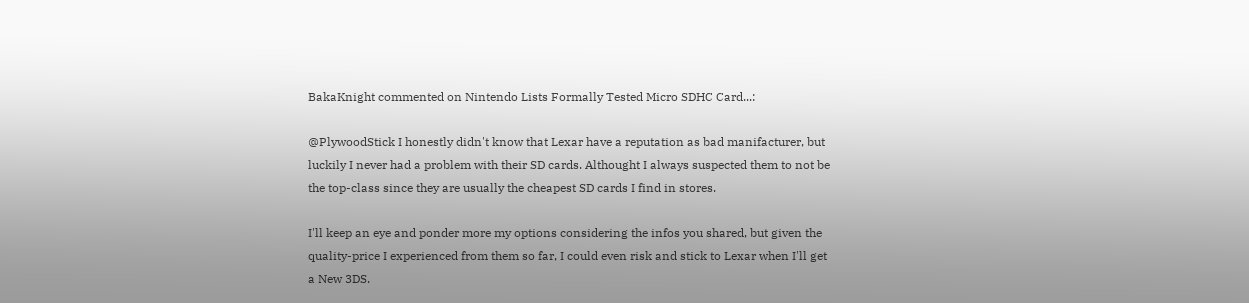BakaKnight commented on Nintendo Lists Formally Tested Micro SDHC Card...:

@PlywoodStick I honestly didn't know that Lexar have a reputation as bad manifacturer, but luckily I never had a problem with their SD cards. Althought I always suspected them to not be the top-class since they are usually the cheapest SD cards I find in stores.

I'll keep an eye and ponder more my options considering the infos you shared, but given the quality-price I experienced from them so far, I could even risk and stick to Lexar when I'll get a New 3DS.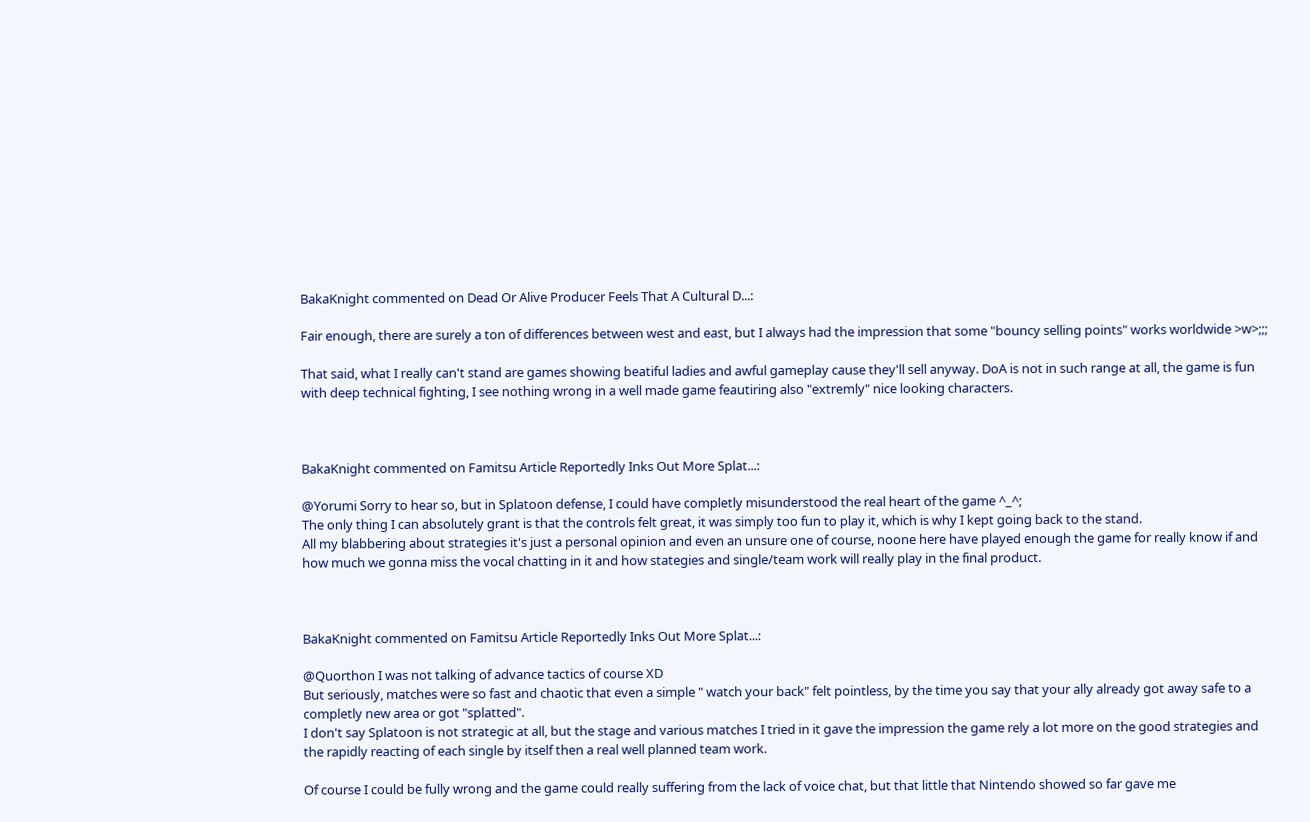BakaKnight commented on Dead Or Alive Producer Feels That A Cultural D...:

Fair enough, there are surely a ton of differences between west and east, but I always had the impression that some "bouncy selling points" works worldwide >w>;;;

That said, what I really can't stand are games showing beatiful ladies and awful gameplay cause they'll sell anyway. DoA is not in such range at all, the game is fun with deep technical fighting, I see nothing wrong in a well made game feautiring also "extremly" nice looking characters.



BakaKnight commented on Famitsu Article Reportedly Inks Out More Splat...:

@Yorumi Sorry to hear so, but in Splatoon defense, I could have completly misunderstood the real heart of the game ^_^;
The only thing I can absolutely grant is that the controls felt great, it was simply too fun to play it, which is why I kept going back to the stand.
All my blabbering about strategies it's just a personal opinion and even an unsure one of course, noone here have played enough the game for really know if and how much we gonna miss the vocal chatting in it and how stategies and single/team work will really play in the final product.



BakaKnight commented on Famitsu Article Reportedly Inks Out More Splat...:

@Quorthon I was not talking of advance tactics of course XD
But seriously, matches were so fast and chaotic that even a simple " watch your back" felt pointless, by the time you say that your ally already got away safe to a completly new area or got "splatted".
I don't say Splatoon is not strategic at all, but the stage and various matches I tried in it gave the impression the game rely a lot more on the good strategies and the rapidly reacting of each single by itself then a real well planned team work.

Of course I could be fully wrong and the game could really suffering from the lack of voice chat, but that little that Nintendo showed so far gave me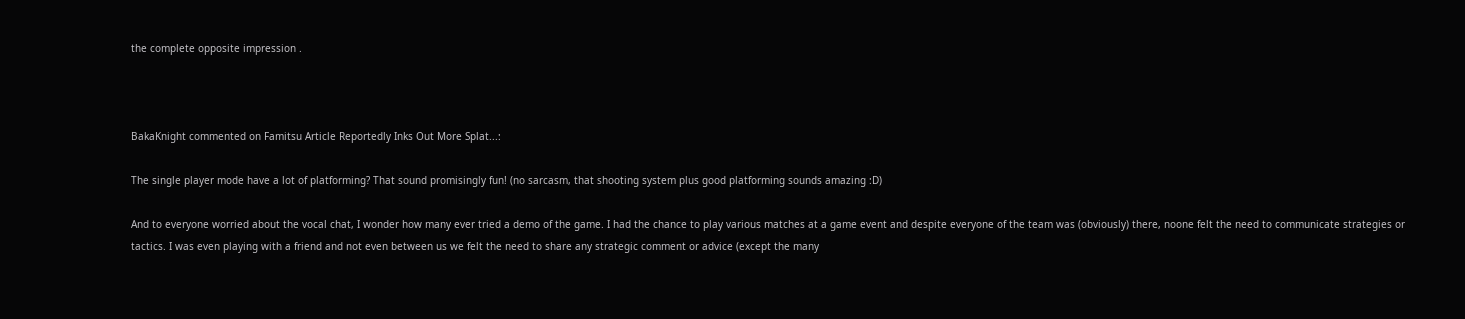the complete opposite impression .



BakaKnight commented on Famitsu Article Reportedly Inks Out More Splat...:

The single player mode have a lot of platforming? That sound promisingly fun! (no sarcasm, that shooting system plus good platforming sounds amazing :D)

And to everyone worried about the vocal chat, I wonder how many ever tried a demo of the game. I had the chance to play various matches at a game event and despite everyone of the team was (obviously) there, noone felt the need to communicate strategies or tactics. I was even playing with a friend and not even between us we felt the need to share any strategic comment or advice (except the many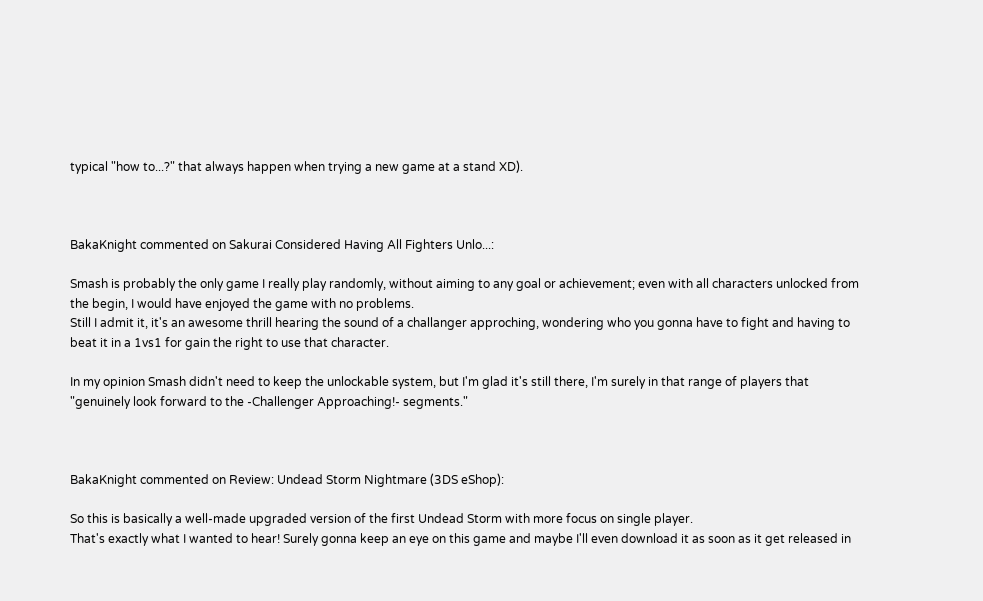typical "how to...?" that always happen when trying a new game at a stand XD).



BakaKnight commented on Sakurai Considered Having All Fighters Unlo...:

Smash is probably the only game I really play randomly, without aiming to any goal or achievement; even with all characters unlocked from the begin, I would have enjoyed the game with no problems.
Still I admit it, it's an awesome thrill hearing the sound of a challanger approching, wondering who you gonna have to fight and having to beat it in a 1vs1 for gain the right to use that character.

In my opinion Smash didn't need to keep the unlockable system, but I'm glad it's still there, I'm surely in that range of players that "genuinely look forward to the -Challenger Approaching!- segments."



BakaKnight commented on Review: Undead Storm Nightmare (3DS eShop):

So this is basically a well-made upgraded version of the first Undead Storm with more focus on single player.
That's exactly what I wanted to hear! Surely gonna keep an eye on this game and maybe I'll even download it as soon as it get released in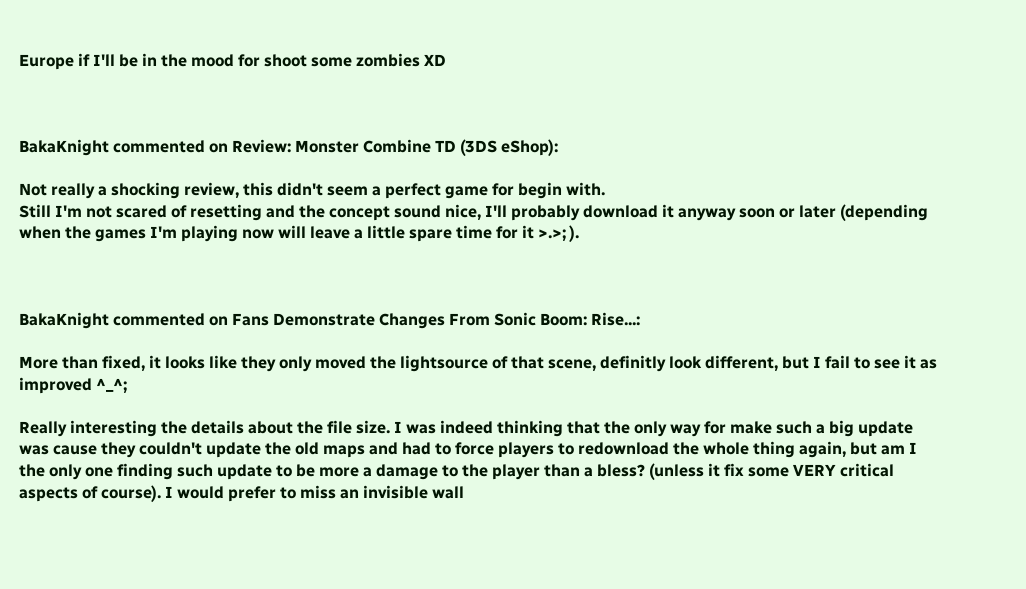Europe if I'll be in the mood for shoot some zombies XD



BakaKnight commented on Review: Monster Combine TD (3DS eShop):

Not really a shocking review, this didn't seem a perfect game for begin with.
Still I'm not scared of resetting and the concept sound nice, I'll probably download it anyway soon or later (depending when the games I'm playing now will leave a little spare time for it >.>; ).



BakaKnight commented on Fans Demonstrate Changes From Sonic Boom: Rise...:

More than fixed, it looks like they only moved the lightsource of that scene, definitly look different, but I fail to see it as improved ^_^;

Really interesting the details about the file size. I was indeed thinking that the only way for make such a big update was cause they couldn't update the old maps and had to force players to redownload the whole thing again, but am I the only one finding such update to be more a damage to the player than a bless? (unless it fix some VERY critical aspects of course). I would prefer to miss an invisible wall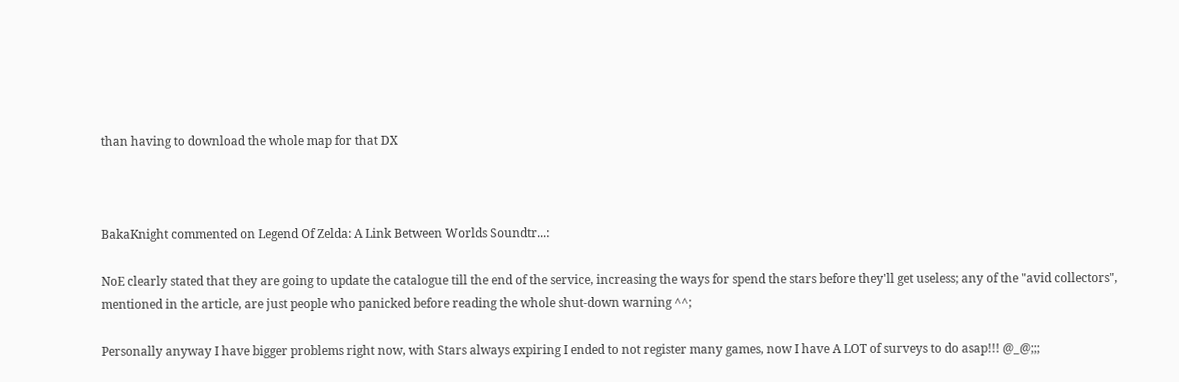than having to download the whole map for that DX



BakaKnight commented on Legend Of Zelda: A Link Between Worlds Soundtr...:

NoE clearly stated that they are going to update the catalogue till the end of the service, increasing the ways for spend the stars before they'll get useless; any of the "avid collectors", mentioned in the article, are just people who panicked before reading the whole shut-down warning ^^;

Personally anyway I have bigger problems right now, with Stars always expiring I ended to not register many games, now I have A LOT of surveys to do asap!!! @_@;;;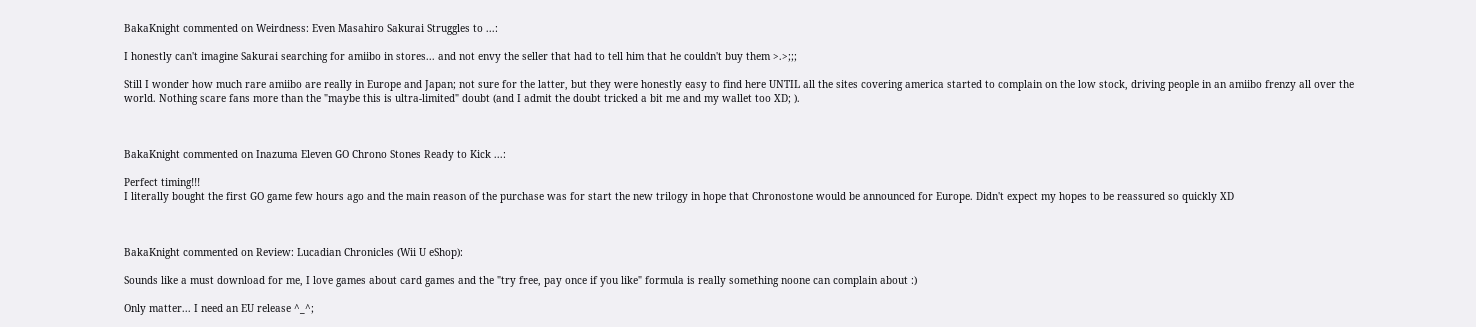BakaKnight commented on Weirdness: Even Masahiro Sakurai Struggles to ...:

I honestly can't imagine Sakurai searching for amiibo in stores... and not envy the seller that had to tell him that he couldn't buy them >.>;;;

Still I wonder how much rare amiibo are really in Europe and Japan; not sure for the latter, but they were honestly easy to find here UNTIL all the sites covering america started to complain on the low stock, driving people in an amiibo frenzy all over the world. Nothing scare fans more than the "maybe this is ultra-limited" doubt (and I admit the doubt tricked a bit me and my wallet too XD; ).



BakaKnight commented on Inazuma Eleven GO Chrono Stones Ready to Kick ...:

Perfect timing!!!
I literally bought the first GO game few hours ago and the main reason of the purchase was for start the new trilogy in hope that Chronostone would be announced for Europe. Didn't expect my hopes to be reassured so quickly XD



BakaKnight commented on Review: Lucadian Chronicles (Wii U eShop):

Sounds like a must download for me, I love games about card games and the "try free, pay once if you like" formula is really something noone can complain about :)

Only matter... I need an EU release ^_^;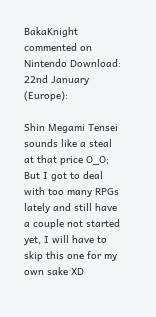BakaKnight commented on Nintendo Download: 22nd January (Europe):

Shin Megami Tensei sounds like a steal at that price O_O; But I got to deal with too many RPGs lately and still have a couple not started yet, I will have to skip this one for my own sake XD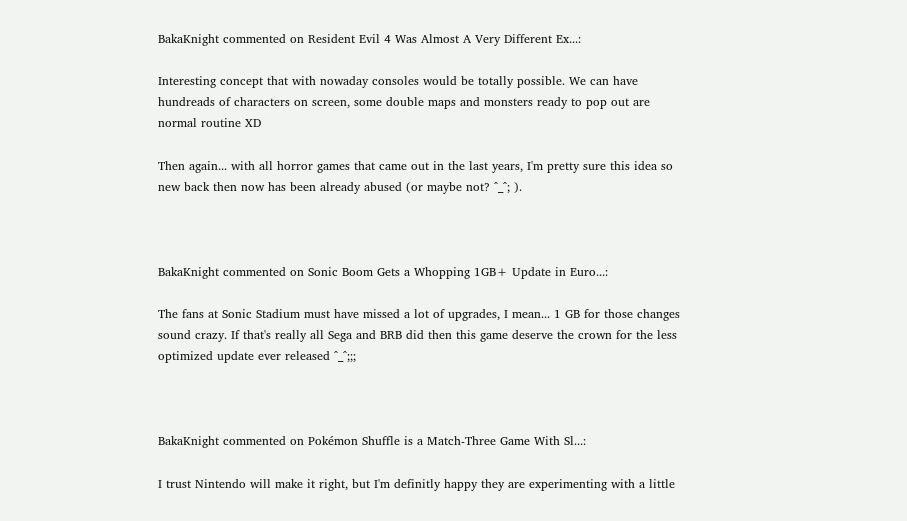BakaKnight commented on Resident Evil 4 Was Almost A Very Different Ex...:

Interesting concept that with nowaday consoles would be totally possible. We can have hundreads of characters on screen, some double maps and monsters ready to pop out are normal routine XD

Then again... with all horror games that came out in the last years, I'm pretty sure this idea so new back then now has been already abused (or maybe not? ^_^; ).



BakaKnight commented on Sonic Boom Gets a Whopping 1GB+ Update in Euro...:

The fans at Sonic Stadium must have missed a lot of upgrades, I mean... 1 GB for those changes sound crazy. If that's really all Sega and BRB did then this game deserve the crown for the less optimized update ever released ^_^;;;



BakaKnight commented on Pokémon Shuffle is a Match-Three Game With Sl...:

I trust Nintendo will make it right, but I'm definitly happy they are experimenting with a little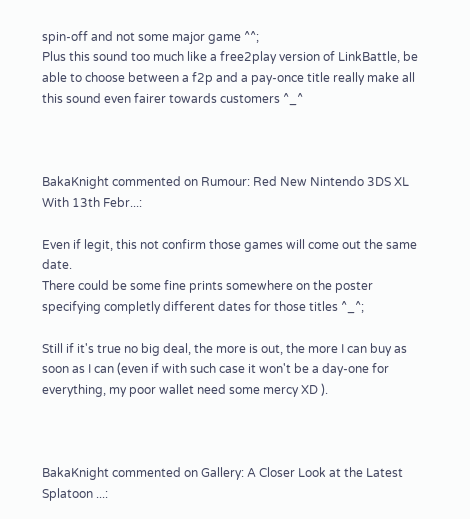spin-off and not some major game ^^;
Plus this sound too much like a free2play version of LinkBattle, be able to choose between a f2p and a pay-once title really make all this sound even fairer towards customers ^_^



BakaKnight commented on Rumour: Red New Nintendo 3DS XL With 13th Febr...:

Even if legit, this not confirm those games will come out the same date.
There could be some fine prints somewhere on the poster specifying completly different dates for those titles ^_^;

Still if it's true no big deal, the more is out, the more I can buy as soon as I can (even if with such case it won't be a day-one for everything, my poor wallet need some mercy XD ).



BakaKnight commented on Gallery: A Closer Look at the Latest Splatoon ...: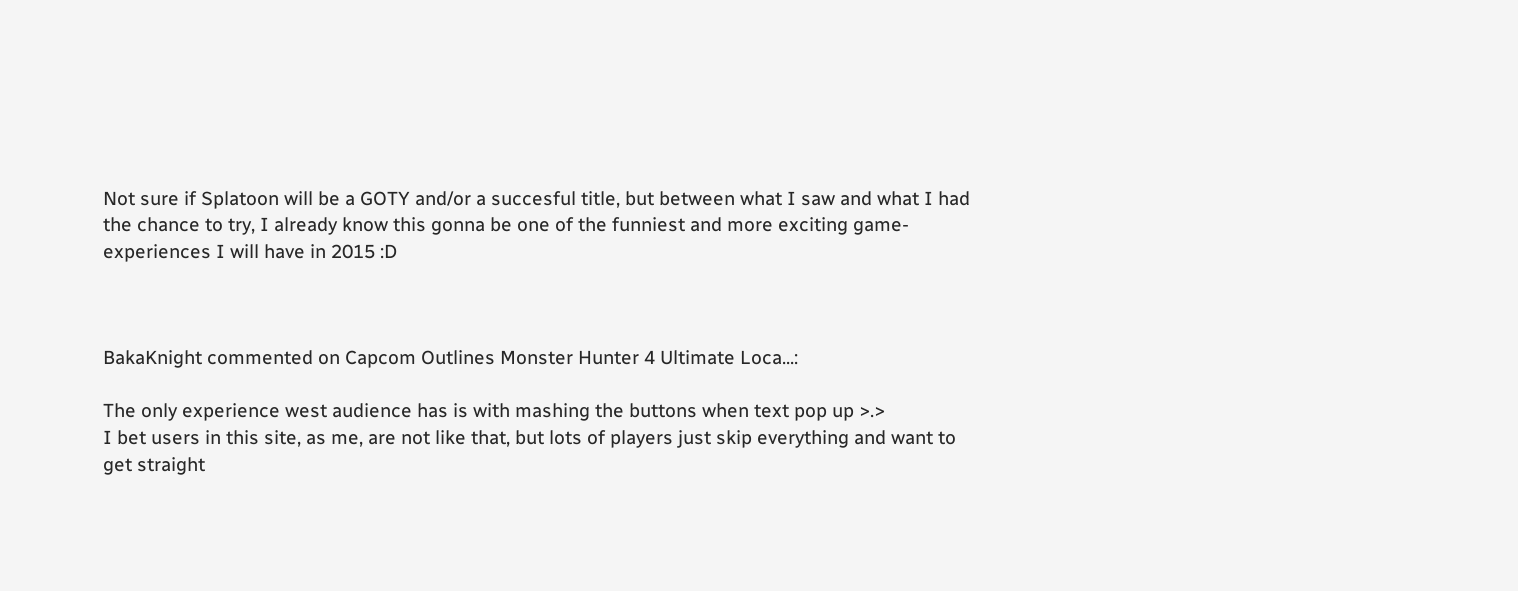Not sure if Splatoon will be a GOTY and/or a succesful title, but between what I saw and what I had the chance to try, I already know this gonna be one of the funniest and more exciting game-experiences I will have in 2015 :D



BakaKnight commented on Capcom Outlines Monster Hunter 4 Ultimate Loca...:

The only experience west audience has is with mashing the buttons when text pop up >.>
I bet users in this site, as me, are not like that, but lots of players just skip everything and want to get straight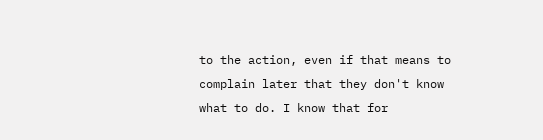to the action, even if that means to complain later that they don't know what to do. I know that for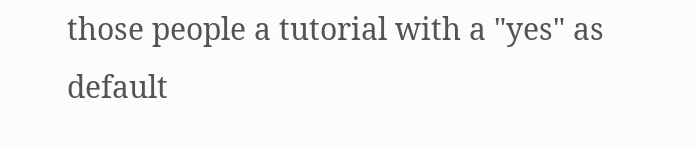those people a tutorial with a "yes" as default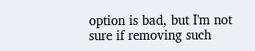option is bad, but I'm not sure if removing such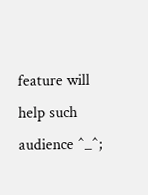feature will help such audience ^_^;